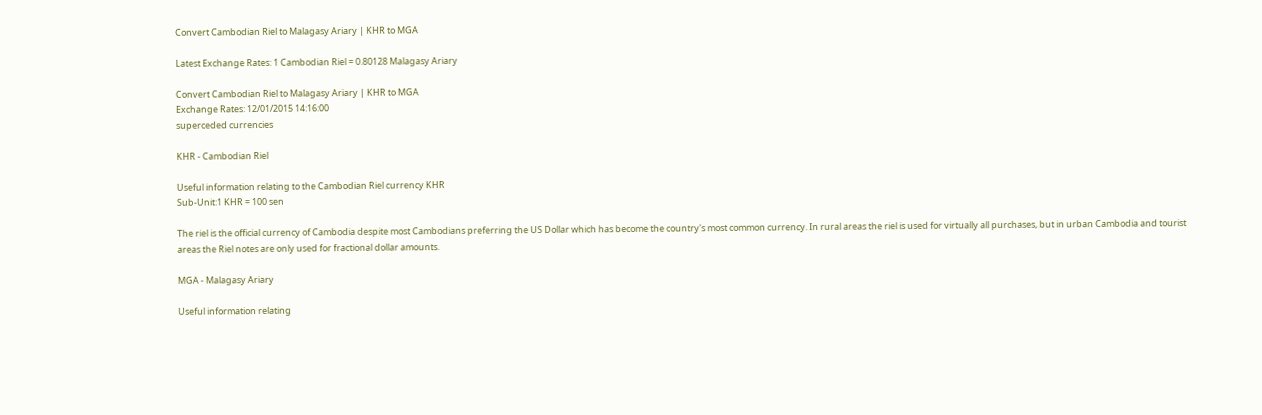Convert Cambodian Riel to Malagasy Ariary | KHR to MGA

Latest Exchange Rates: 1 Cambodian Riel = 0.80128 Malagasy Ariary

Convert Cambodian Riel to Malagasy Ariary | KHR to MGA
Exchange Rates: 12/01/2015 14:16:00
superceded currencies

KHR - Cambodian Riel

Useful information relating to the Cambodian Riel currency KHR
Sub-Unit:1 KHR = 100 sen

The riel is the official currency of Cambodia despite most Cambodians preferring the US Dollar which has become the country's most common currency. In rural areas the riel is used for virtually all purchases, but in urban Cambodia and tourist areas the Riel notes are only used for fractional dollar amounts.

MGA - Malagasy Ariary

Useful information relating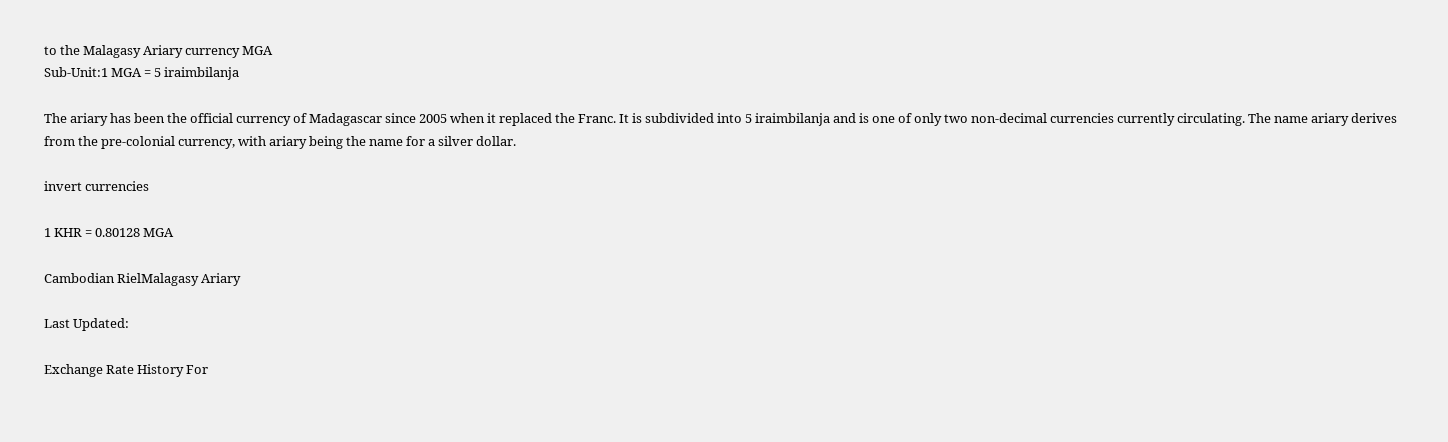to the Malagasy Ariary currency MGA
Sub-Unit:1 MGA = 5 iraimbilanja

The ariary has been the official currency of Madagascar since 2005 when it replaced the Franc. It is subdivided into 5 iraimbilanja and is one of only two non-decimal currencies currently circulating. The name ariary derives from the pre-colonial currency, with ariary being the name for a silver dollar.

invert currencies

1 KHR = 0.80128 MGA

Cambodian RielMalagasy Ariary

Last Updated:

Exchange Rate History For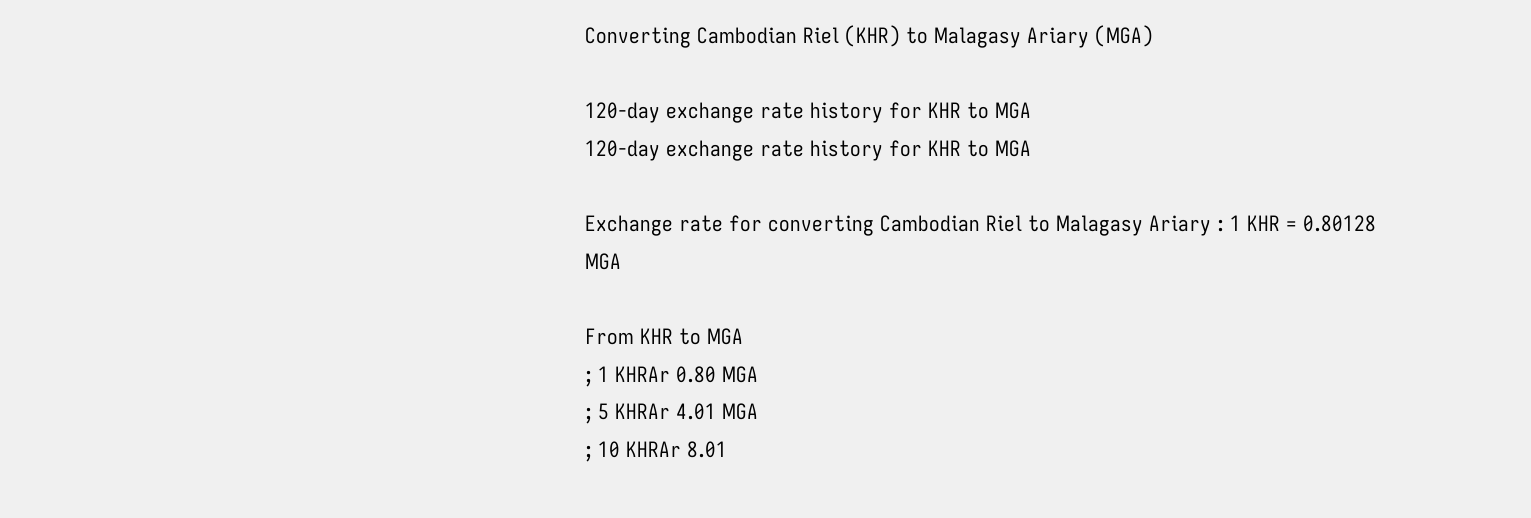Converting Cambodian Riel (KHR) to Malagasy Ariary (MGA)

120-day exchange rate history for KHR to MGA
120-day exchange rate history for KHR to MGA

Exchange rate for converting Cambodian Riel to Malagasy Ariary : 1 KHR = 0.80128 MGA

From KHR to MGA
; 1 KHRAr 0.80 MGA
; 5 KHRAr 4.01 MGA
; 10 KHRAr 8.01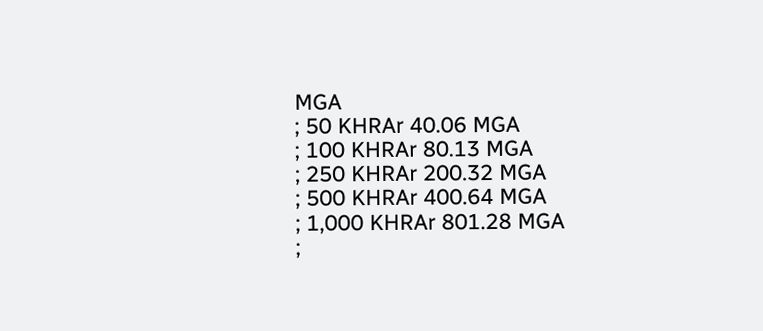MGA
; 50 KHRAr 40.06 MGA
; 100 KHRAr 80.13 MGA
; 250 KHRAr 200.32 MGA
; 500 KHRAr 400.64 MGA
; 1,000 KHRAr 801.28 MGA
;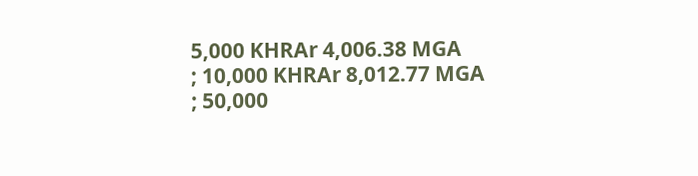5,000 KHRAr 4,006.38 MGA
; 10,000 KHRAr 8,012.77 MGA
; 50,000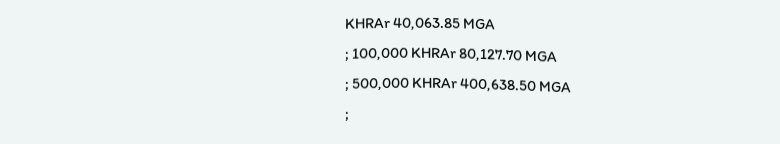KHRAr 40,063.85 MGA
; 100,000 KHRAr 80,127.70 MGA
; 500,000 KHRAr 400,638.50 MGA
;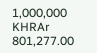1,000,000 KHRAr 801,277.00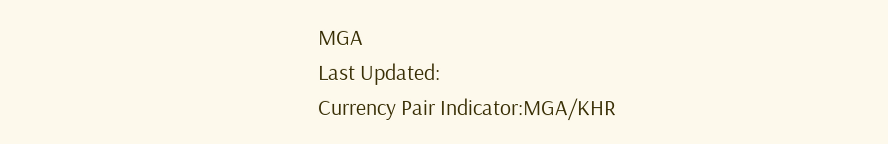MGA
Last Updated:
Currency Pair Indicator:MGA/KHR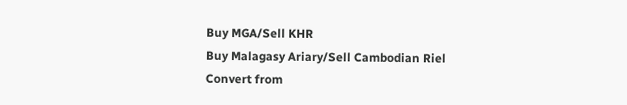Buy MGA/Sell KHR
Buy Malagasy Ariary/Sell Cambodian Riel
Convert from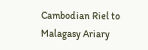Cambodian Riel to Malagasy Ariary